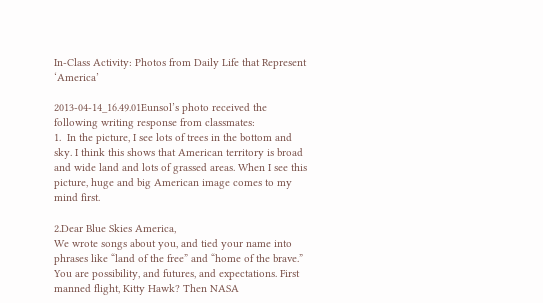In-Class Activity: Photos from Daily Life that Represent ‘America’

2013-04-14_16.49.01Eunsol’s photo received the following writing response from classmates:
1.  In the picture, I see lots of trees in the bottom and sky. I think this shows that American territory is broad and wide land and lots of grassed areas. When I see this picture, huge and big American image comes to my mind first.

2.Dear Blue Skies America,
We wrote songs about you, and tied your name into phrases like “land of the free” and “home of the brave.” You are possibility, and futures, and expectations. First manned flight, Kitty Hawk? Then NASA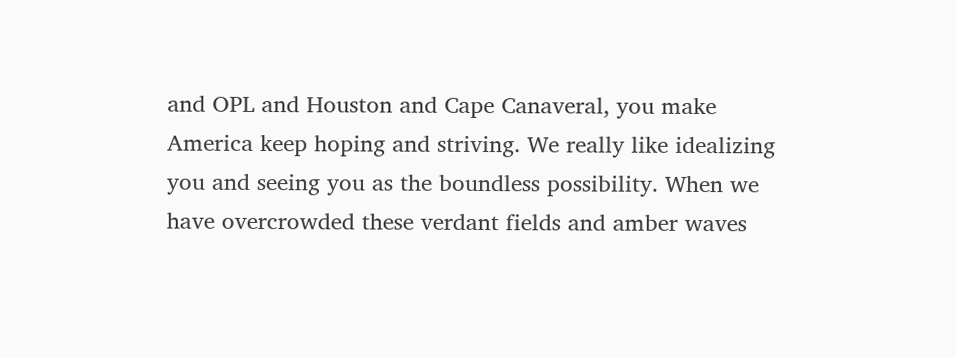and OPL and Houston and Cape Canaveral, you make America keep hoping and striving. We really like idealizing you and seeing you as the boundless possibility. When we have overcrowded these verdant fields and amber waves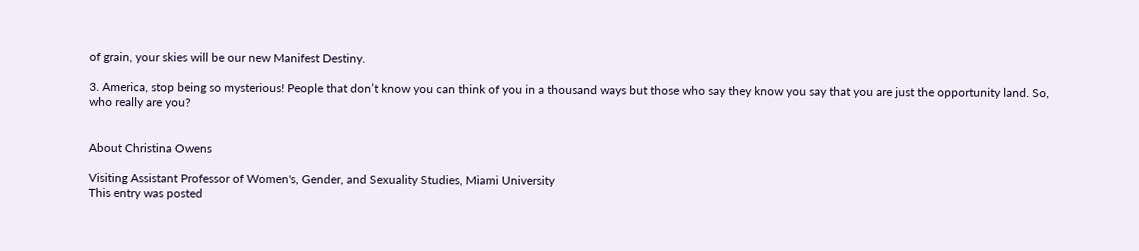of grain, your skies will be our new Manifest Destiny.

3. America, stop being so mysterious! People that don’t know you can think of you in a thousand ways but those who say they know you say that you are just the opportunity land. So, who really are you?


About Christina Owens

Visiting Assistant Professor of Women's, Gender, and Sexuality Studies, Miami University
This entry was posted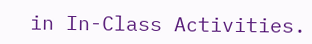in In-Class Activities.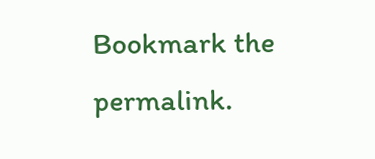Bookmark the permalink.